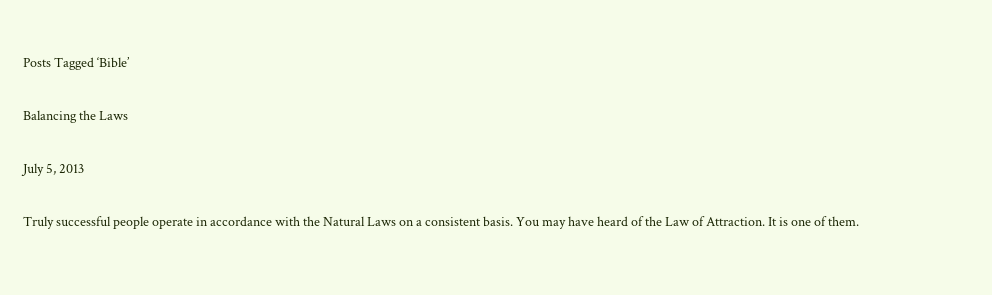Posts Tagged ‘Bible’

Balancing the Laws

July 5, 2013

Truly successful people operate in accordance with the Natural Laws on a consistent basis. You may have heard of the Law of Attraction. It is one of them.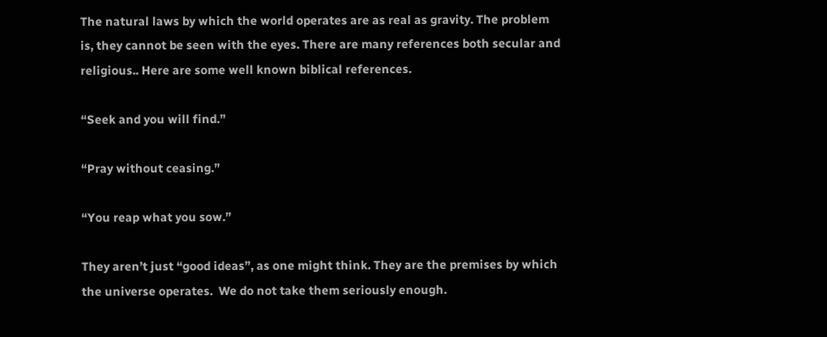The natural laws by which the world operates are as real as gravity. The problem is, they cannot be seen with the eyes. There are many references both secular and religious.. Here are some well known biblical references.

“Seek and you will find.”

“Pray without ceasing.”

“You reap what you sow.”

They aren’t just “good ideas”, as one might think. They are the premises by which the universe operates.  We do not take them seriously enough.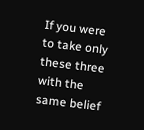If you were to take only these three with the same belief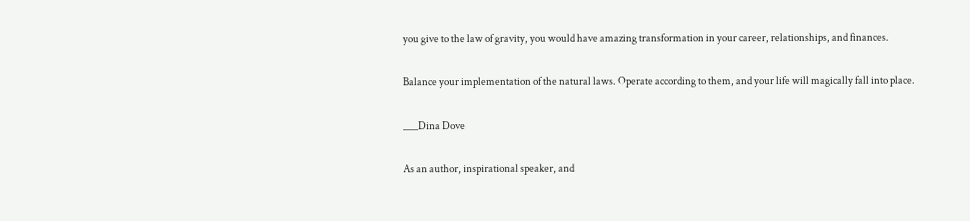you give to the law of gravity, you would have amazing transformation in your career, relationships, and finances.

Balance your implementation of the natural laws. Operate according to them, and your life will magically fall into place.

___Dina Dove

As an author, inspirational speaker, and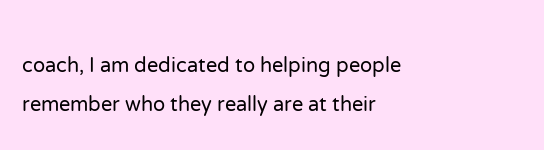coach, I am dedicated to helping people remember who they really are at their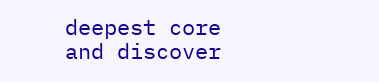deepest core and discover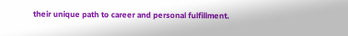their unique path to career and personal fulfillment.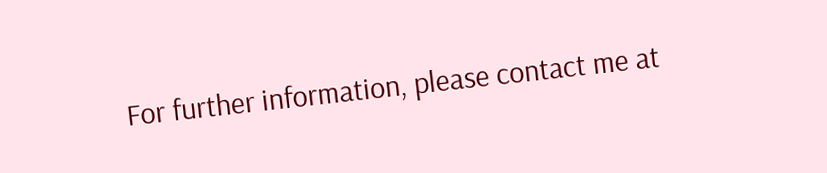For further information, please contact me at